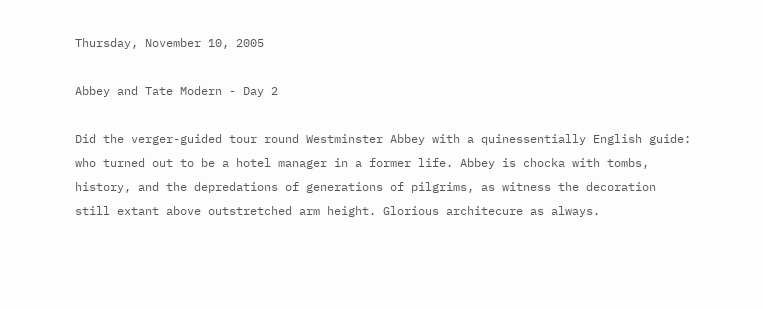Thursday, November 10, 2005

Abbey and Tate Modern - Day 2

Did the verger-guided tour round Westminster Abbey with a quinessentially English guide: who turned out to be a hotel manager in a former life. Abbey is chocka with tombs, history, and the depredations of generations of pilgrims, as witness the decoration still extant above outstretched arm height. Glorious architecure as always.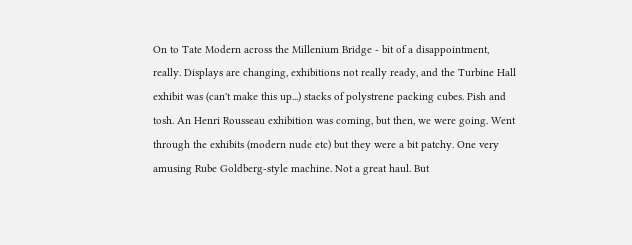On to Tate Modern across the Millenium Bridge - bit of a disappointment, really. Displays are changing, exhibitions not really ready, and the Turbine Hall exhibit was (can't make this up...) stacks of polystrene packing cubes. Pish and tosh. An Henri Rousseau exhibition was coming, but then, we were going. Went through the exhibits (modern nude etc) but they were a bit patchy. One very amusing Rube Goldberg-style machine. Not a great haul. But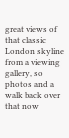great views of that classic London skyline from a viewing gallery, so photos and a walk back over that now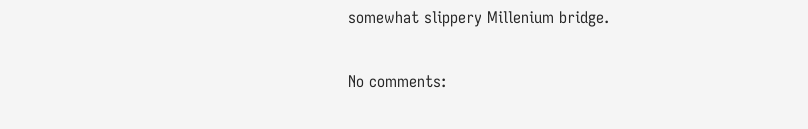somewhat slippery Millenium bridge.

No comments: